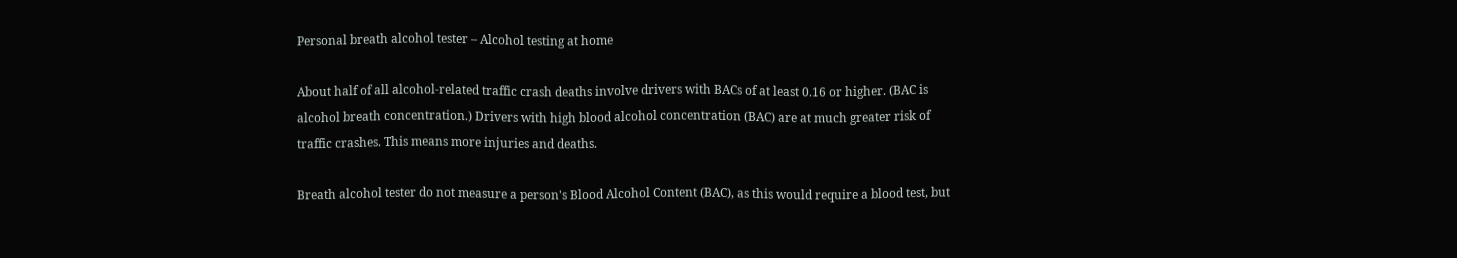Personal breath alcohol tester – Alcohol testing at home

About half of all alcohol-related traffic crash deaths involve drivers with BACs of at least 0.16 or higher. (BAC is alcohol breath concentration.) Drivers with high blood alcohol concentration (BAC) are at much greater risk of traffic crashes. This means more injuries and deaths.

Breath alcohol tester do not measure a person's Blood Alcohol Content (BAC), as this would require a blood test, but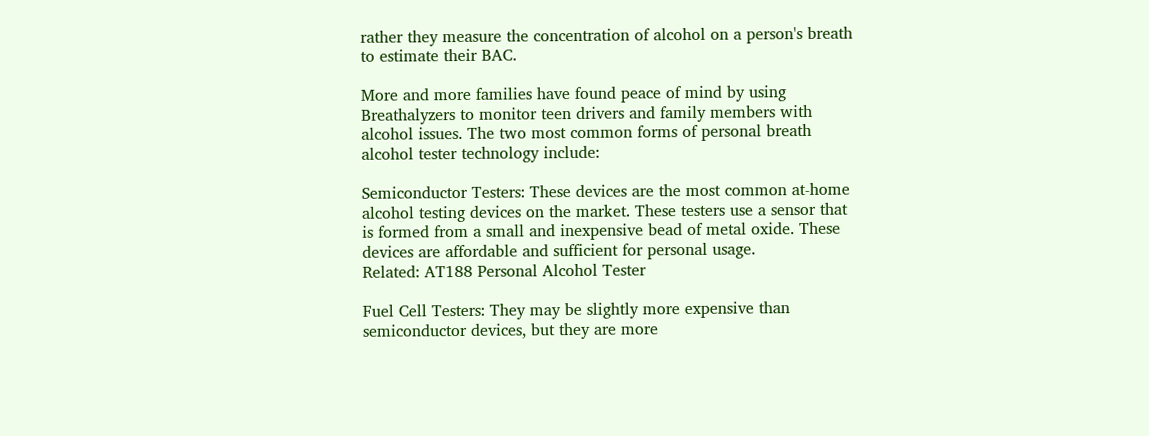rather they measure the concentration of alcohol on a person's breath to estimate their BAC.

More and more families have found peace of mind by using Breathalyzers to monitor teen drivers and family members with alcohol issues. The two most common forms of personal breath alcohol tester technology include:

Semiconductor Testers: These devices are the most common at-home alcohol testing devices on the market. These testers use a sensor that is formed from a small and inexpensive bead of metal oxide. These devices are affordable and sufficient for personal usage.
Related: AT188 Personal Alcohol Tester

Fuel Cell Testers: They may be slightly more expensive than semiconductor devices, but they are more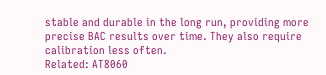stable and durable in the long run, providing more precise BAC results over time. They also require calibration less often.
Related: AT8060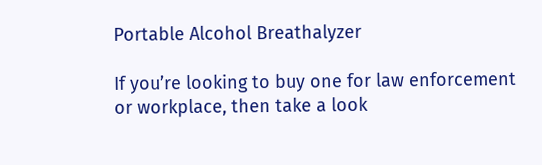Portable Alcohol Breathalyzer

If you’re looking to buy one for law enforcement or workplace, then take a look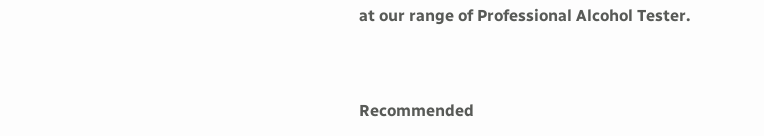at our range of Professional Alcohol Tester.


Recommended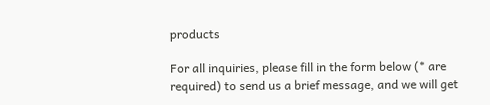products

For all inquiries, please fill in the form below (* are required) to send us a brief message, and we will get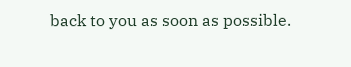back to you as soon as possible.